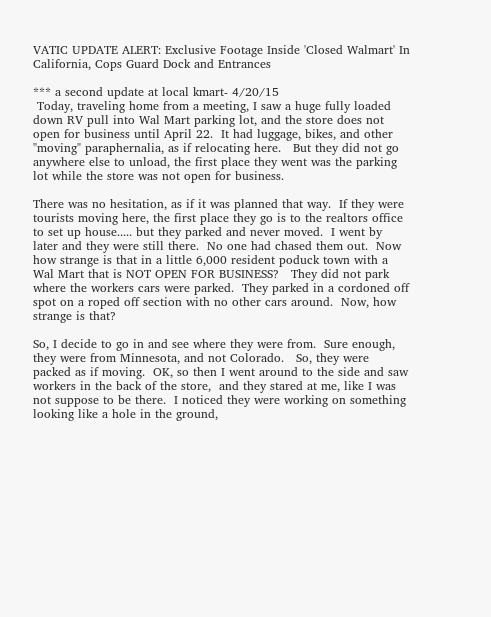VATIC UPDATE ALERT: Exclusive Footage Inside 'Closed Walmart' In California, Cops Guard Dock and Entrances

*** a second update at local kmart- 4/20/15
 Today, traveling home from a meeting, I saw a huge fully loaded down RV pull into Wal Mart parking lot, and the store does not open for business until April 22.  It had luggage, bikes, and other "moving" paraphernalia, as if relocating here.   But they did not go anywhere else to unload, the first place they went was the parking lot while the store was not open for business.

There was no hesitation, as if it was planned that way.  If they were tourists moving here, the first place they go is to the realtors office to set up house..... but they parked and never moved.  I went by later and they were still there.  No one had chased them out.  Now how strange is that in a little 6,000 resident poduck town with a Wal Mart that is NOT OPEN FOR BUSINESS?   They did not park where the workers cars were parked.  They parked in a cordoned off spot on a roped off section with no other cars around.  Now, how strange is that?

So, I decide to go in and see where they were from.  Sure enough, they were from Minnesota, and not Colorado.   So, they were packed as if moving.  OK, so then I went around to the side and saw workers in the back of the store,  and they stared at me, like I was not suppose to be there.  I noticed they were working on something looking like a hole in the ground,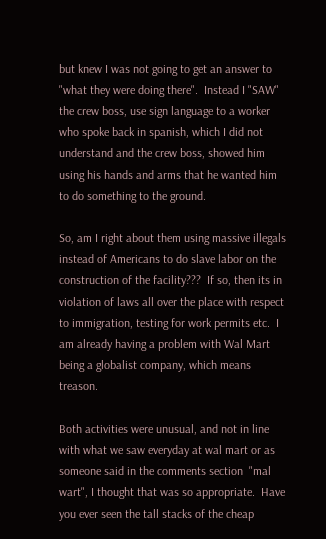but knew I was not going to get an answer to "what they were doing there".  Instead I "SAW" the crew boss, use sign language to a worker who spoke back in spanish, which I did not understand and the crew boss, showed him using his hands and arms that he wanted him to do something to the ground.

So, am I right about them using massive illegals instead of Americans to do slave labor on the construction of the facility???  If so, then its in violation of laws all over the place with respect to immigration, testing for work permits etc.  I am already having a problem with Wal Mart being a globalist company, which means treason.

Both activities were unusual, and not in line with what we saw everyday at wal mart or as someone said in the comments section  "mal wart", I thought that was so appropriate.  Have you ever seen the tall stacks of the cheap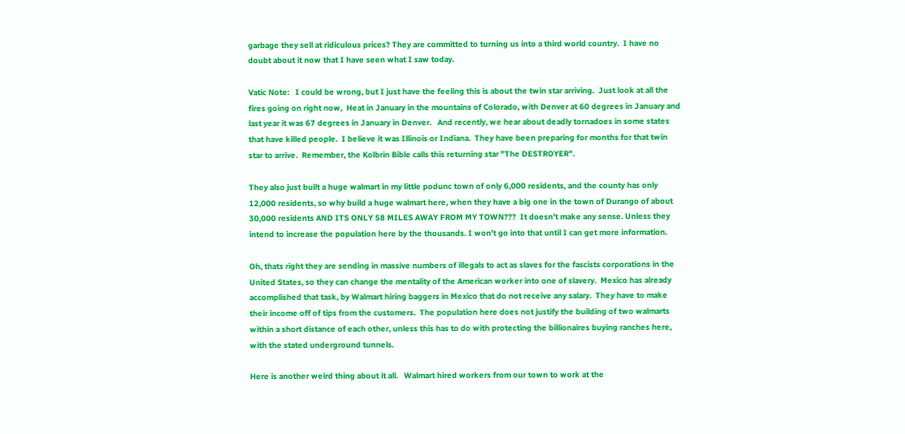garbage they sell at ridiculous prices? They are committed to turning us into a third world country.  I have no doubt about it now that I have seen what I saw today.

Vatic Note:   I could be wrong, but I just have the feeling this is about the twin star arriving.  Just look at all the fires going on right now,  Heat in January in the mountains of Colorado, with Denver at 60 degrees in January and last year it was 67 degrees in January in Denver.   And recently, we hear about deadly tornadoes in some states that have killed people.  I believe it was Illinois or Indiana.  They have been preparing for months for that twin star to arrive.  Remember, the Kolbrin Bible calls this returning star "The DESTROYER".

They also just built a huge walmart in my little podunc town of only 6,000 residents, and the county has only 12,000 residents, so why build a huge walmart here, when they have a big one in the town of Durango of about 30,000 residents AND ITS ONLY 58 MILES AWAY FROM MY TOWN???  It doesn't make any sense. Unless they intend to increase the population here by the thousands. I won't go into that until I can get more information.

Oh, thats right they are sending in massive numbers of illegals to act as slaves for the fascists corporations in the United States, so they can change the mentality of the American worker into one of slavery.  Mexico has already accomplished that task, by Walmart hiring baggers in Mexico that do not receive any salary.  They have to make their income off of tips from the customers.  The population here does not justify the building of two walmarts within a short distance of each other, unless this has to do with protecting the billionaires buying ranches here, with the stated underground tunnels.

Here is another weird thing about it all.   Walmart hired workers from our town to work at the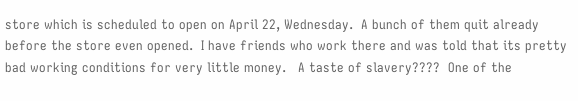store which is scheduled to open on April 22, Wednesday.  A bunch of them quit already before the store even opened.  I have friends who work there and was told that its pretty bad working conditions for very little money.   A taste of slavery????  One of the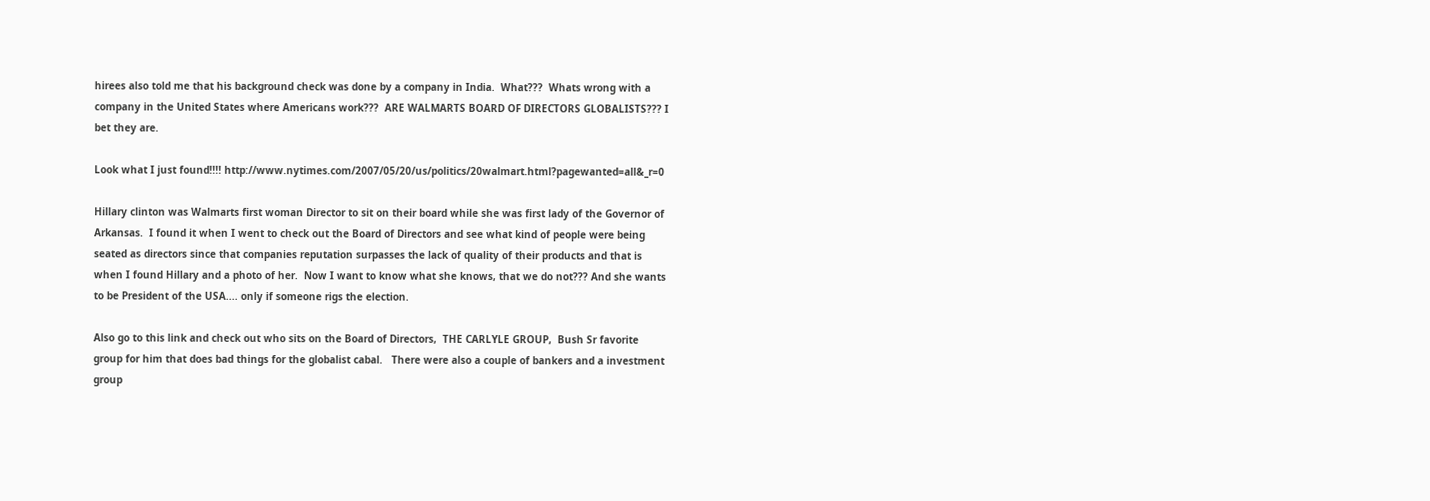hirees also told me that his background check was done by a company in India.  What???  Whats wrong with a company in the United States where Americans work???  ARE WALMARTS BOARD OF DIRECTORS GLOBALISTS??? I bet they are.

Look what I just found!!!! http://www.nytimes.com/2007/05/20/us/politics/20walmart.html?pagewanted=all&_r=0

Hillary clinton was Walmarts first woman Director to sit on their board while she was first lady of the Governor of  Arkansas.  I found it when I went to check out the Board of Directors and see what kind of people were being seated as directors since that companies reputation surpasses the lack of quality of their products and that is when I found Hillary and a photo of her.  Now I want to know what she knows, that we do not??? And she wants to be President of the USA.... only if someone rigs the election.

Also go to this link and check out who sits on the Board of Directors,  THE CARLYLE GROUP,  Bush Sr favorite group for him that does bad things for the globalist cabal.   There were also a couple of bankers and a investment group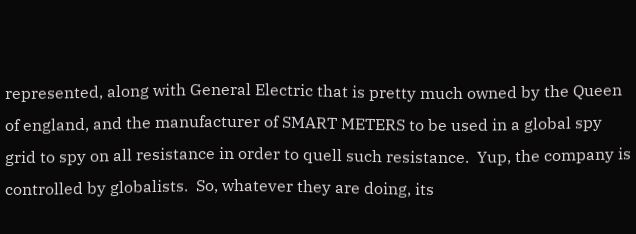represented, along with General Electric that is pretty much owned by the Queen of england, and the manufacturer of SMART METERS to be used in a global spy grid to spy on all resistance in order to quell such resistance.  Yup, the company is controlled by globalists.  So, whatever they are doing, its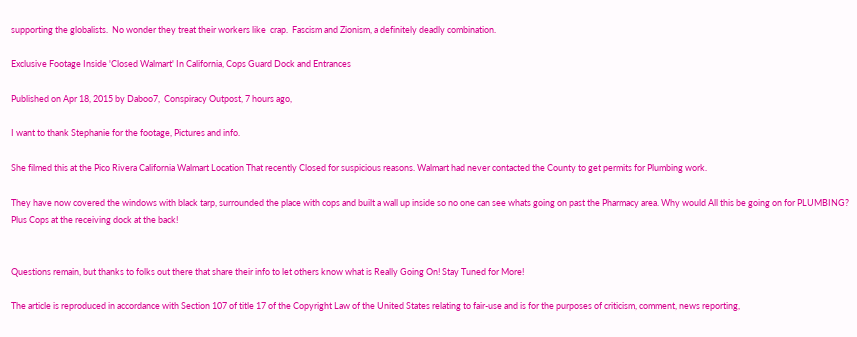supporting the globalists.  No wonder they treat their workers like  crap.  Fascism and Zionism, a definitely deadly combination.

Exclusive Footage Inside 'Closed Walmart' In California, Cops Guard Dock and Entrances

Published on Apr 18, 2015 by Daboo7,  Conspiracy Outpost, 7 hours ago,

I want to thank Stephanie for the footage, Pictures and info.

She filmed this at the Pico Rivera California Walmart Location That recently Closed for suspicious reasons. Walmart had never contacted the County to get permits for Plumbing work.

They have now covered the windows with black tarp, surrounded the place with cops and built a wall up inside so no one can see whats going on past the Pharmacy area. Why would All this be going on for PLUMBING? Plus Cops at the receiving dock at the back!


Questions remain, but thanks to folks out there that share their info to let others know what is Really Going On! Stay Tuned for More!

The article is reproduced in accordance with Section 107 of title 17 of the Copyright Law of the United States relating to fair-use and is for the purposes of criticism, comment, news reporting,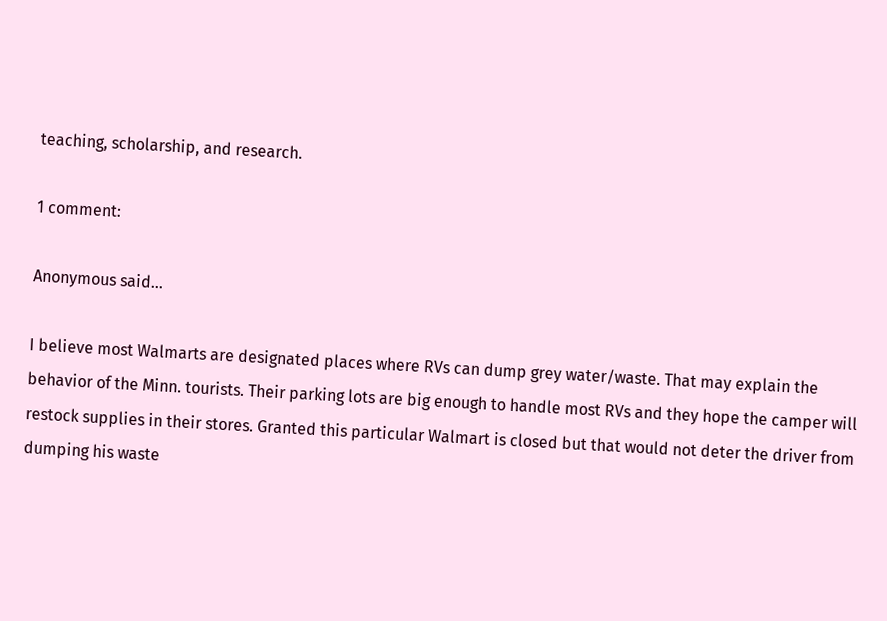teaching, scholarship, and research.

1 comment:

Anonymous said...

I believe most Walmarts are designated places where RVs can dump grey water/waste. That may explain the behavior of the Minn. tourists. Their parking lots are big enough to handle most RVs and they hope the camper will restock supplies in their stores. Granted this particular Walmart is closed but that would not deter the driver from dumping his waste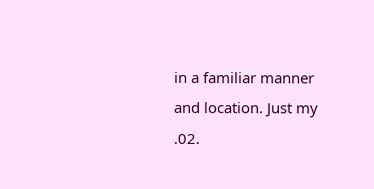in a familiar manner and location. Just my .02.